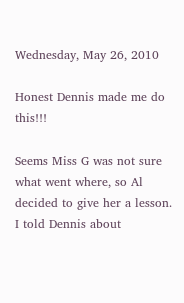Wednesday, May 26, 2010

Honest Dennis made me do this!!!

Seems Miss G was not sure what went where, so Al decided to give her a lesson. I told Dennis about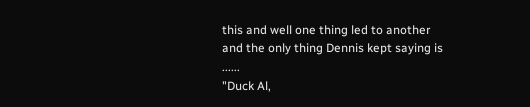this and well one thing led to another and the only thing Dennis kept saying is ......
"Duck Al,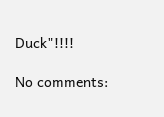Duck"!!!!

No comments: